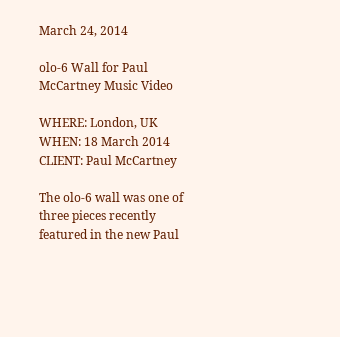March 24, 2014

olo-6 Wall for Paul McCartney Music Video

WHERE: London, UK
WHEN: 18 March 2014
CLIENT: Paul McCartney

The olo-6 wall was one of three pieces recently featured in the new Paul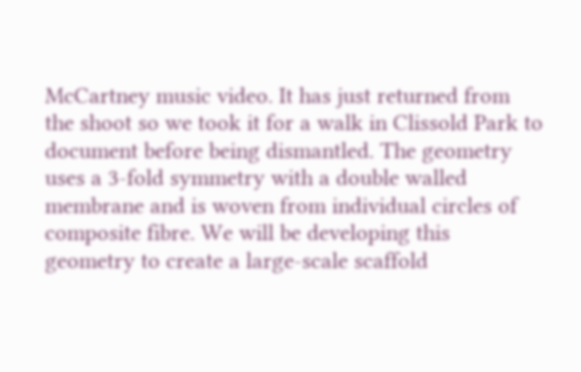McCartney music video. It has just returned from the shoot so we took it for a walk in Clissold Park to document before being dismantled. The geometry uses a 3-fold symmetry with a double walled membrane and is woven from individual circles of composite fibre. We will be developing this geometry to create a large-scale scaffold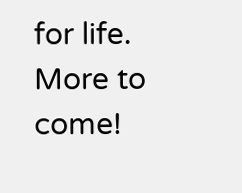for life. More to come!